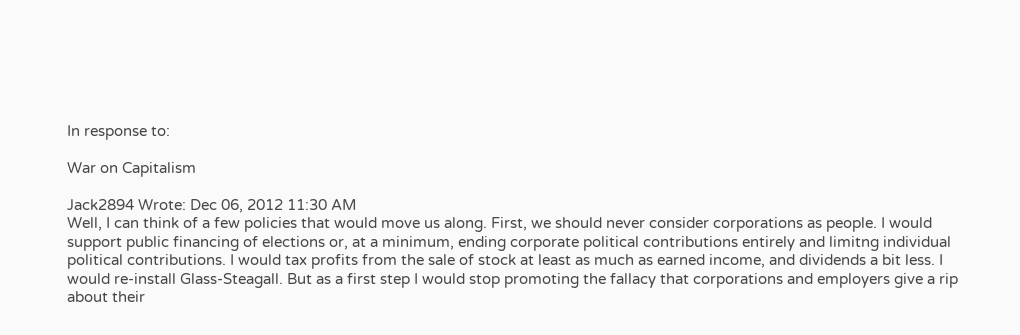In response to:

War on Capitalism

Jack2894 Wrote: Dec 06, 2012 11:30 AM
Well, I can think of a few policies that would move us along. First, we should never consider corporations as people. I would support public financing of elections or, at a minimum, ending corporate political contributions entirely and limitng individual political contributions. I would tax profits from the sale of stock at least as much as earned income, and dividends a bit less. I would re-install Glass-Steagall. But as a first step I would stop promoting the fallacy that corporations and employers give a rip about their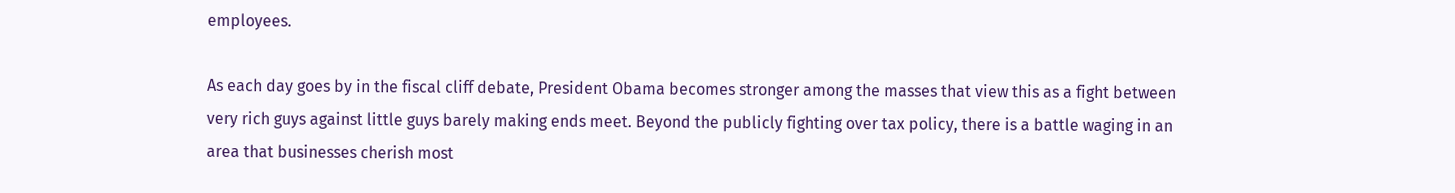employees.

As each day goes by in the fiscal cliff debate, President Obama becomes stronger among the masses that view this as a fight between very rich guys against little guys barely making ends meet. Beyond the publicly fighting over tax policy, there is a battle waging in an area that businesses cherish most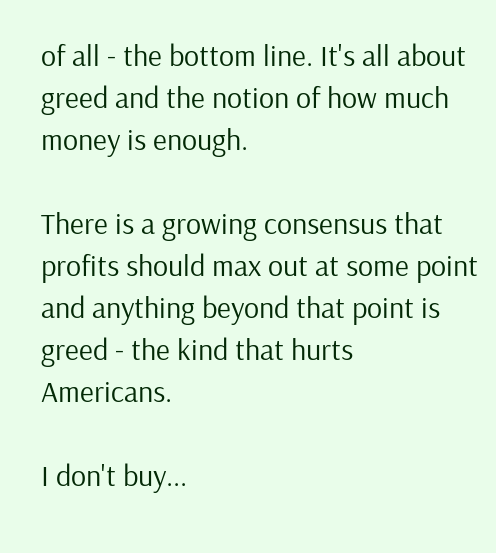of all - the bottom line. It's all about greed and the notion of how much money is enough.

There is a growing consensus that profits should max out at some point and anything beyond that point is greed - the kind that hurts Americans.

I don't buy...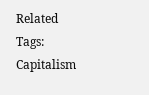Related Tags: Capitalism